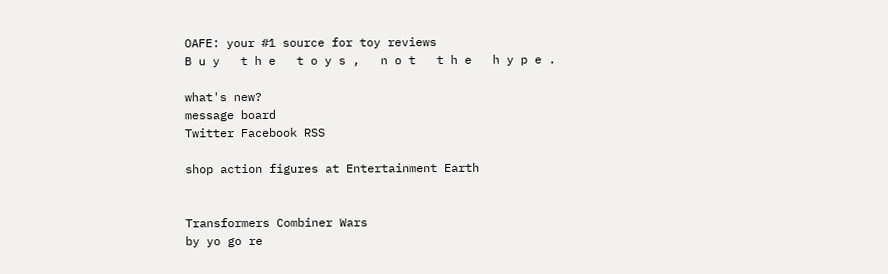OAFE: your #1 source for toy reviews
B u y   t h e   t o y s ,   n o t   t h e   h y p e .

what's new?
message board
Twitter Facebook RSS

shop action figures at Entertainment Earth


Transformers Combiner Wars
by yo go re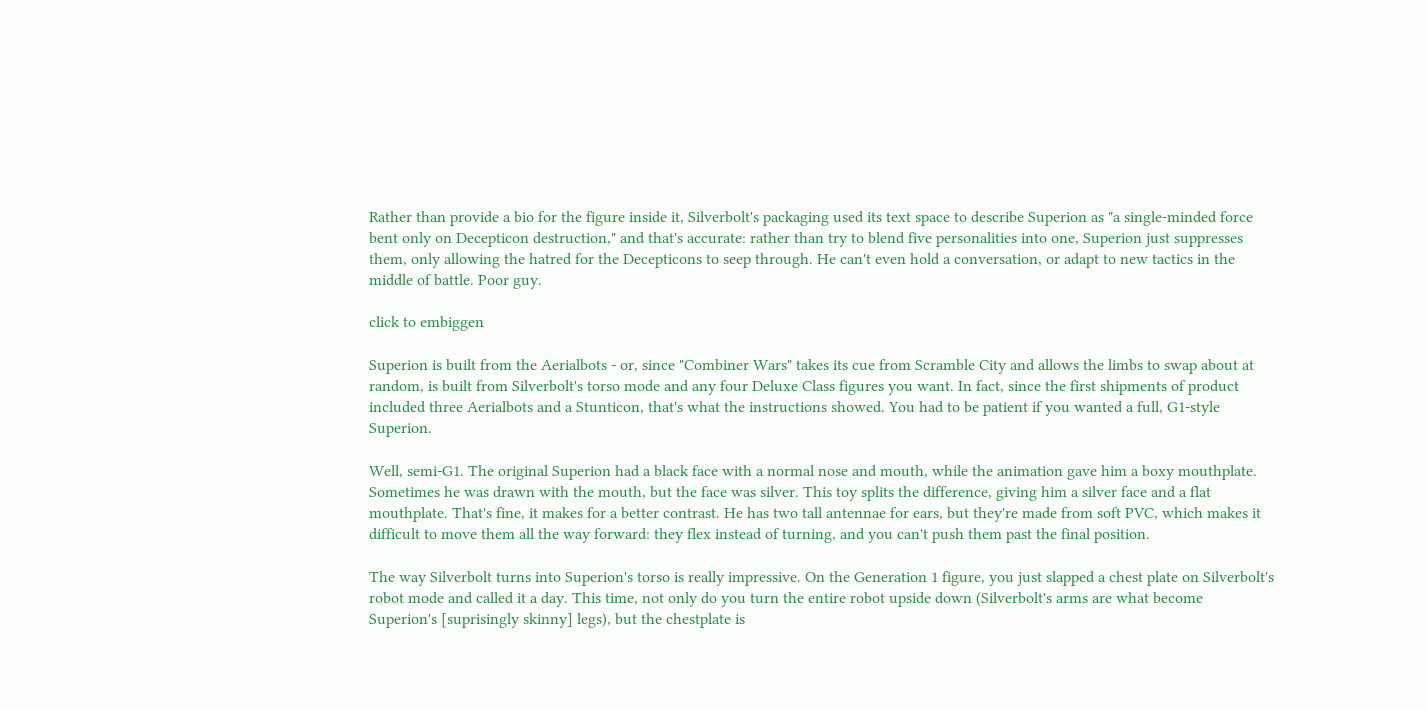Rather than provide a bio for the figure inside it, Silverbolt's packaging used its text space to describe Superion as "a single-minded force bent only on Decepticon destruction," and that's accurate: rather than try to blend five personalities into one, Superion just suppresses them, only allowing the hatred for the Decepticons to seep through. He can't even hold a conversation, or adapt to new tactics in the middle of battle. Poor guy.

click to embiggen

Superion is built from the Aerialbots - or, since "Combiner Wars" takes its cue from Scramble City and allows the limbs to swap about at random, is built from Silverbolt's torso mode and any four Deluxe Class figures you want. In fact, since the first shipments of product included three Aerialbots and a Stunticon, that's what the instructions showed. You had to be patient if you wanted a full, G1-style Superion.

Well, semi-G1. The original Superion had a black face with a normal nose and mouth, while the animation gave him a boxy mouthplate. Sometimes he was drawn with the mouth, but the face was silver. This toy splits the difference, giving him a silver face and a flat mouthplate. That's fine, it makes for a better contrast. He has two tall antennae for ears, but they're made from soft PVC, which makes it difficult to move them all the way forward: they flex instead of turning, and you can't push them past the final position.

The way Silverbolt turns into Superion's torso is really impressive. On the Generation 1 figure, you just slapped a chest plate on Silverbolt's robot mode and called it a day. This time, not only do you turn the entire robot upside down (Silverbolt's arms are what become Superion's [suprisingly skinny] legs), but the chestplate is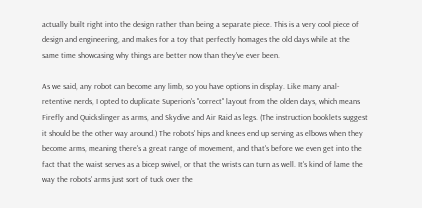actually built right into the design rather than being a separate piece. This is a very cool piece of design and engineering, and makes for a toy that perfectly homages the old days while at the same time showcasing why things are better now than they've ever been.

As we said, any robot can become any limb, so you have options in display. Like many anal-retentive nerds, I opted to duplicate Superion's "correct" layout from the olden days, which means Firefly and Quickslinger as arms, and Skydive and Air Raid as legs. (The instruction booklets suggest it should be the other way around.) The robots' hips and knees end up serving as elbows when they become arms, meaning there's a great range of movement, and that's before we even get into the fact that the waist serves as a bicep swivel, or that the wrists can turn as well. It's kind of lame the way the robots' arms just sort of tuck over the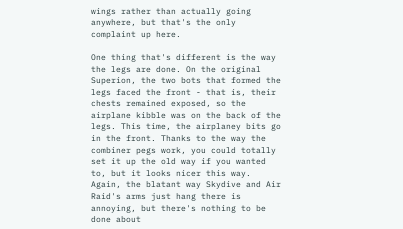wings rather than actually going anywhere, but that's the only complaint up here.

One thing that's different is the way the legs are done. On the original Superion, the two bots that formed the legs faced the front - that is, their chests remained exposed, so the airplane kibble was on the back of the legs. This time, the airplaney bits go in the front. Thanks to the way the combiner pegs work, you could totally set it up the old way if you wanted to, but it looks nicer this way. Again, the blatant way Skydive and Air Raid's arms just hang there is annoying, but there's nothing to be done about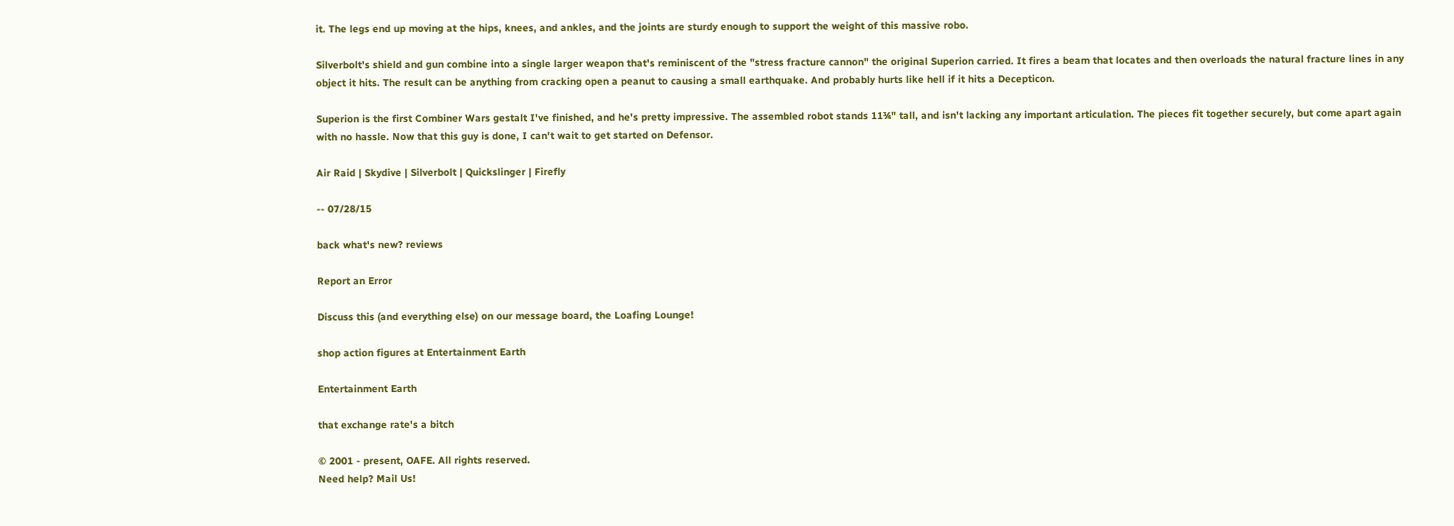it. The legs end up moving at the hips, knees, and ankles, and the joints are sturdy enough to support the weight of this massive robo.

Silverbolt's shield and gun combine into a single larger weapon that's reminiscent of the "stress fracture cannon" the original Superion carried. It fires a beam that locates and then overloads the natural fracture lines in any object it hits. The result can be anything from cracking open a peanut to causing a small earthquake. And probably hurts like hell if it hits a Decepticon.

Superion is the first Combiner Wars gestalt I've finished, and he's pretty impressive. The assembled robot stands 11¾" tall, and isn't lacking any important articulation. The pieces fit together securely, but come apart again with no hassle. Now that this guy is done, I can't wait to get started on Defensor.

Air Raid | Skydive | Silverbolt | Quickslinger | Firefly

-- 07/28/15

back what's new? reviews

Report an Error

Discuss this (and everything else) on our message board, the Loafing Lounge!

shop action figures at Entertainment Earth

Entertainment Earth

that exchange rate's a bitch

© 2001 - present, OAFE. All rights reserved.
Need help? Mail Us!